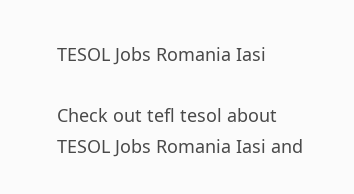TESOL Jobs Romania Iasi

Check out tefl tesol about TESOL Jobs Romania Iasi and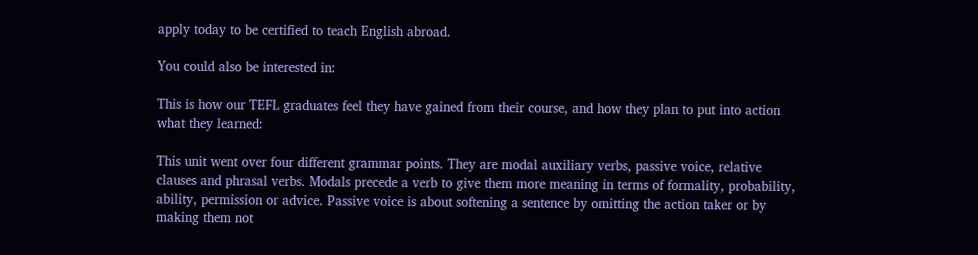apply today to be certified to teach English abroad.

You could also be interested in:

This is how our TEFL graduates feel they have gained from their course, and how they plan to put into action what they learned:

This unit went over four different grammar points. They are modal auxiliary verbs, passive voice, relative clauses and phrasal verbs. Modals precede a verb to give them more meaning in terms of formality, probability, ability, permission or advice. Passive voice is about softening a sentence by omitting the action taker or by making them not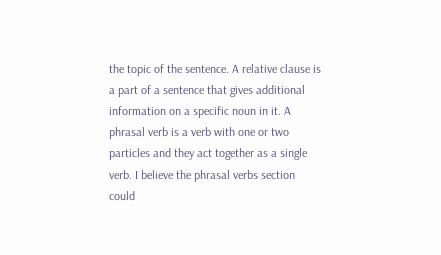the topic of the sentence. A relative clause is a part of a sentence that gives additional information on a specific noun in it. A phrasal verb is a verb with one or two particles and they act together as a single verb. I believe the phrasal verbs section could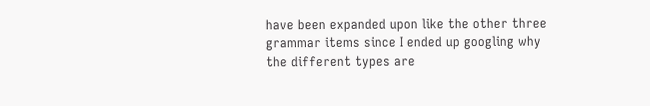have been expanded upon like the other three grammar items since I ended up googling why the different types are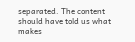separated. The content should have told us what makes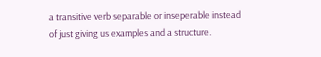a transitive verb separable or inseperable instead of just giving us examples and a structure.